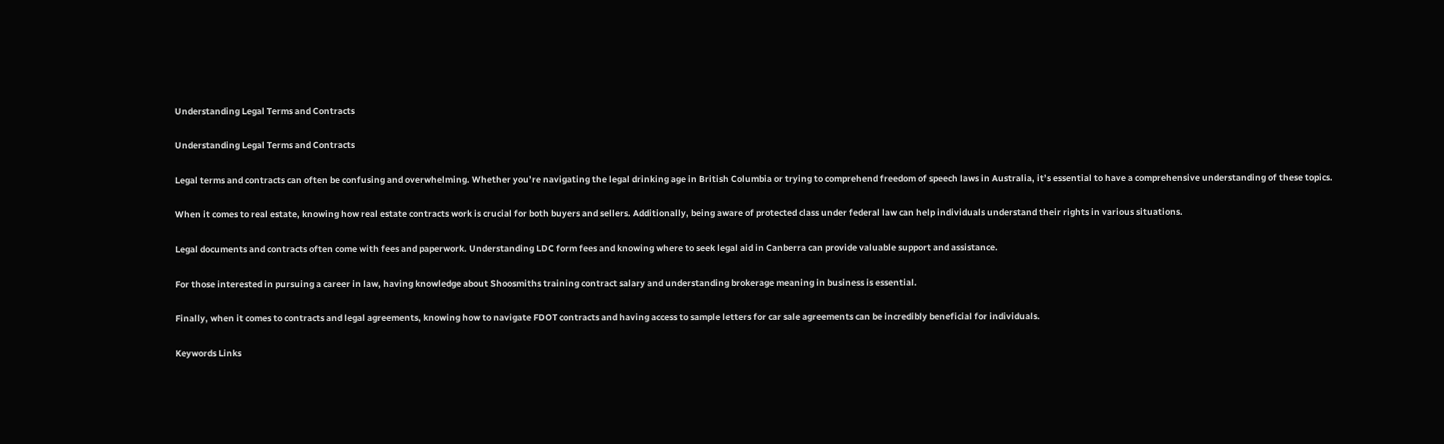Understanding Legal Terms and Contracts

Understanding Legal Terms and Contracts

Legal terms and contracts can often be confusing and overwhelming. Whether you’re navigating the legal drinking age in British Columbia or trying to comprehend freedom of speech laws in Australia, it’s essential to have a comprehensive understanding of these topics.

When it comes to real estate, knowing how real estate contracts work is crucial for both buyers and sellers. Additionally, being aware of protected class under federal law can help individuals understand their rights in various situations.

Legal documents and contracts often come with fees and paperwork. Understanding LDC form fees and knowing where to seek legal aid in Canberra can provide valuable support and assistance.

For those interested in pursuing a career in law, having knowledge about Shoosmiths training contract salary and understanding brokerage meaning in business is essential.

Finally, when it comes to contracts and legal agreements, knowing how to navigate FDOT contracts and having access to sample letters for car sale agreements can be incredibly beneficial for individuals.

Keywords Links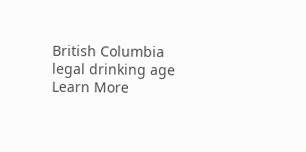British Columbia legal drinking age Learn More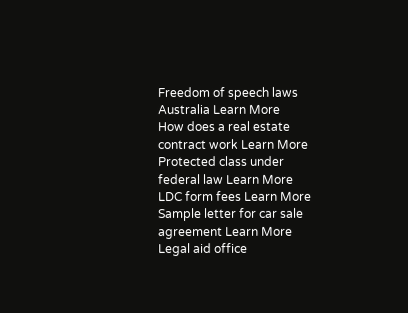Freedom of speech laws Australia Learn More
How does a real estate contract work Learn More
Protected class under federal law Learn More
LDC form fees Learn More
Sample letter for car sale agreement Learn More
Legal aid office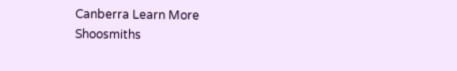Canberra Learn More
Shoosmiths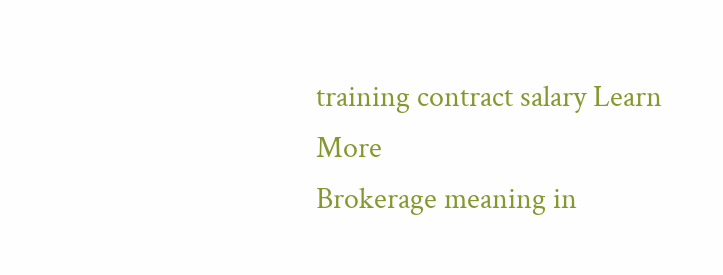training contract salary Learn More
Brokerage meaning in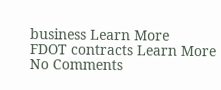business Learn More
FDOT contracts Learn More
No Comments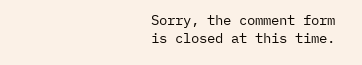Sorry, the comment form is closed at this time.